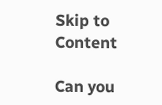Skip to Content

Can you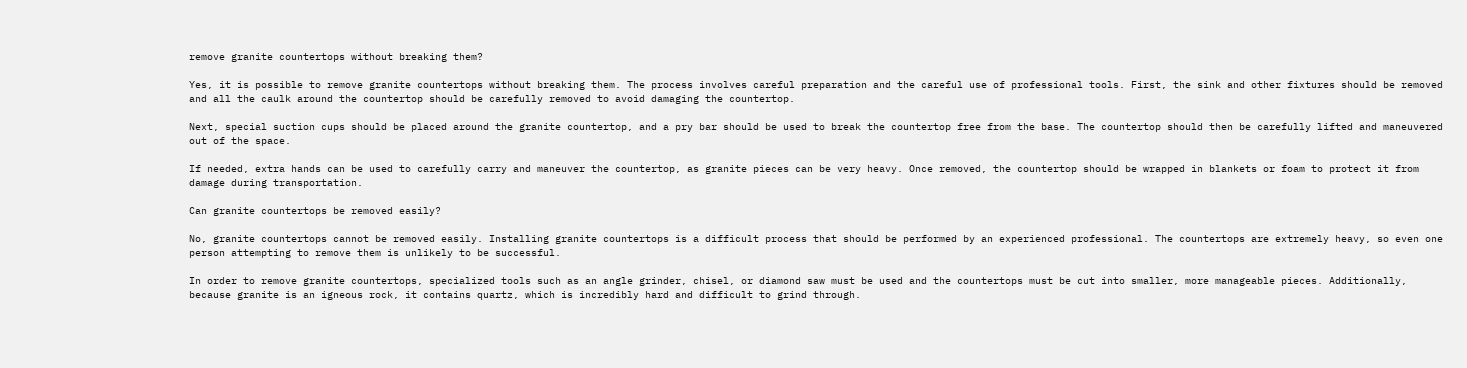remove granite countertops without breaking them?

Yes, it is possible to remove granite countertops without breaking them. The process involves careful preparation and the careful use of professional tools. First, the sink and other fixtures should be removed and all the caulk around the countertop should be carefully removed to avoid damaging the countertop.

Next, special suction cups should be placed around the granite countertop, and a pry bar should be used to break the countertop free from the base. The countertop should then be carefully lifted and maneuvered out of the space.

If needed, extra hands can be used to carefully carry and maneuver the countertop, as granite pieces can be very heavy. Once removed, the countertop should be wrapped in blankets or foam to protect it from damage during transportation.

Can granite countertops be removed easily?

No, granite countertops cannot be removed easily. Installing granite countertops is a difficult process that should be performed by an experienced professional. The countertops are extremely heavy, so even one person attempting to remove them is unlikely to be successful.

In order to remove granite countertops, specialized tools such as an angle grinder, chisel, or diamond saw must be used and the countertops must be cut into smaller, more manageable pieces. Additionally, because granite is an igneous rock, it contains quartz, which is incredibly hard and difficult to grind through.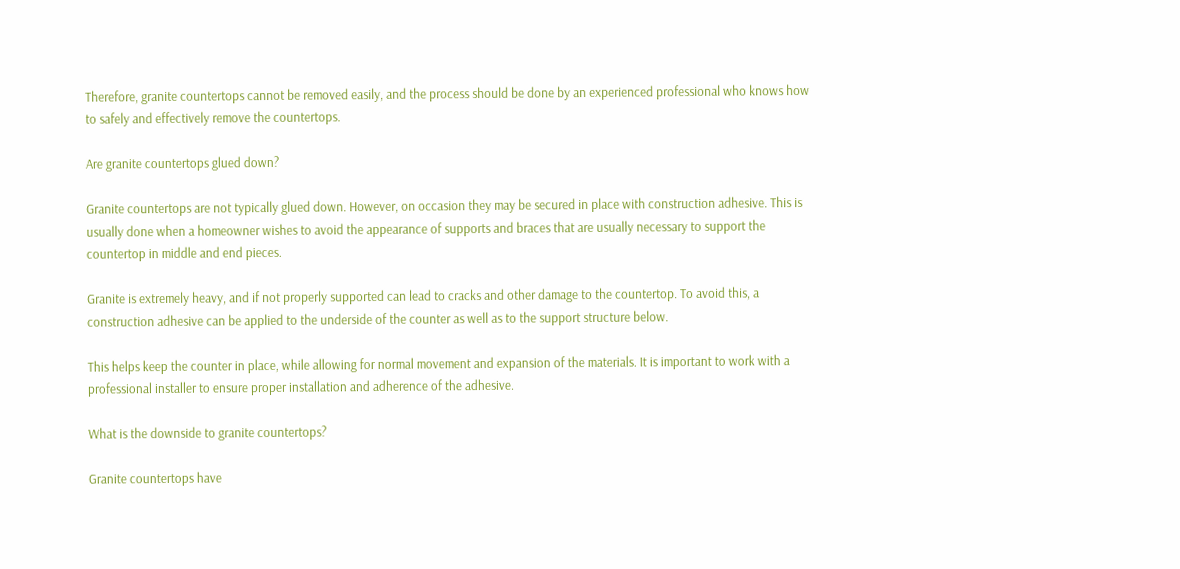Therefore, granite countertops cannot be removed easily, and the process should be done by an experienced professional who knows how to safely and effectively remove the countertops.

Are granite countertops glued down?

Granite countertops are not typically glued down. However, on occasion they may be secured in place with construction adhesive. This is usually done when a homeowner wishes to avoid the appearance of supports and braces that are usually necessary to support the countertop in middle and end pieces.

Granite is extremely heavy, and if not properly supported can lead to cracks and other damage to the countertop. To avoid this, a construction adhesive can be applied to the underside of the counter as well as to the support structure below.

This helps keep the counter in place, while allowing for normal movement and expansion of the materials. It is important to work with a professional installer to ensure proper installation and adherence of the adhesive.

What is the downside to granite countertops?

Granite countertops have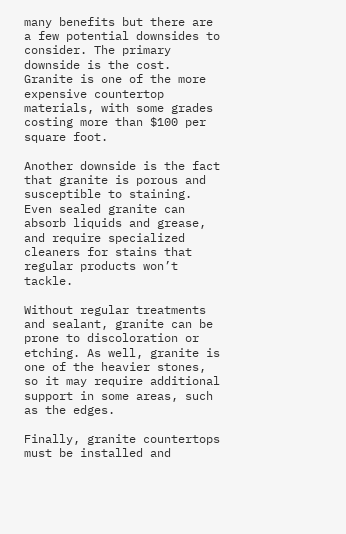many benefits but there are a few potential downsides to consider. The primary downside is the cost. Granite is one of the more expensive countertop materials, with some grades costing more than $100 per square foot.

Another downside is the fact that granite is porous and susceptible to staining. Even sealed granite can absorb liquids and grease, and require specialized cleaners for stains that regular products won’t tackle.

Without regular treatments and sealant, granite can be prone to discoloration or etching. As well, granite is one of the heavier stones, so it may require additional support in some areas, such as the edges.

Finally, granite countertops must be installed and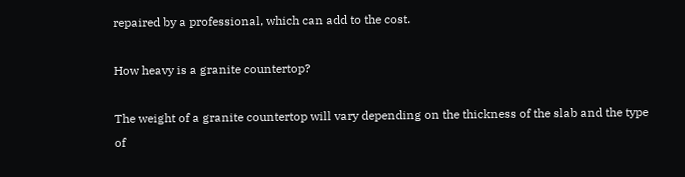repaired by a professional, which can add to the cost.

How heavy is a granite countertop?

The weight of a granite countertop will vary depending on the thickness of the slab and the type of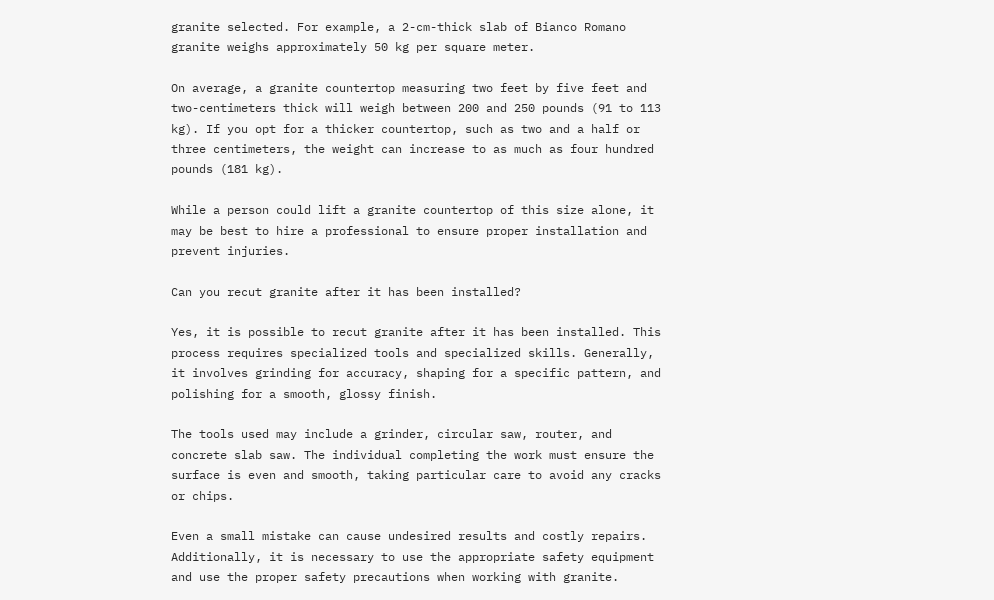granite selected. For example, a 2-cm-thick slab of Bianco Romano granite weighs approximately 50 kg per square meter.

On average, a granite countertop measuring two feet by five feet and two-centimeters thick will weigh between 200 and 250 pounds (91 to 113 kg). If you opt for a thicker countertop, such as two and a half or three centimeters, the weight can increase to as much as four hundred pounds (181 kg).

While a person could lift a granite countertop of this size alone, it may be best to hire a professional to ensure proper installation and prevent injuries.

Can you recut granite after it has been installed?

Yes, it is possible to recut granite after it has been installed. This process requires specialized tools and specialized skills. Generally, it involves grinding for accuracy, shaping for a specific pattern, and polishing for a smooth, glossy finish.

The tools used may include a grinder, circular saw, router, and concrete slab saw. The individual completing the work must ensure the surface is even and smooth, taking particular care to avoid any cracks or chips.

Even a small mistake can cause undesired results and costly repairs. Additionally, it is necessary to use the appropriate safety equipment and use the proper safety precautions when working with granite.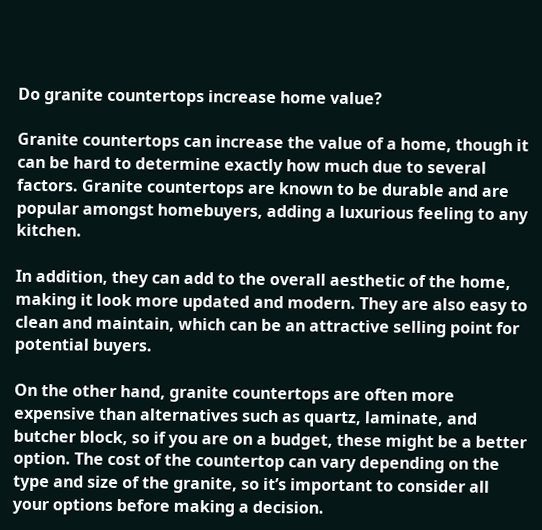Do granite countertops increase home value?

Granite countertops can increase the value of a home, though it can be hard to determine exactly how much due to several factors. Granite countertops are known to be durable and are popular amongst homebuyers, adding a luxurious feeling to any kitchen.

In addition, they can add to the overall aesthetic of the home, making it look more updated and modern. They are also easy to clean and maintain, which can be an attractive selling point for potential buyers.

On the other hand, granite countertops are often more expensive than alternatives such as quartz, laminate, and butcher block, so if you are on a budget, these might be a better option. The cost of the countertop can vary depending on the type and size of the granite, so it’s important to consider all your options before making a decision.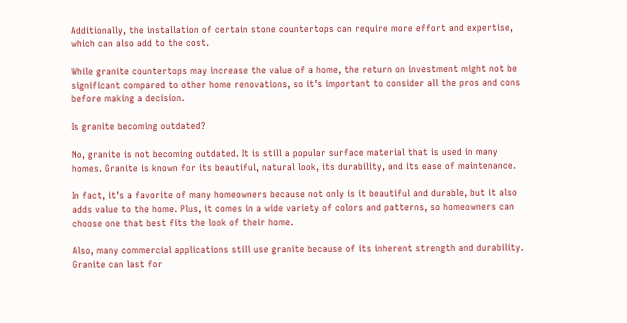Additionally, the installation of certain stone countertops can require more effort and expertise, which can also add to the cost.

While granite countertops may increase the value of a home, the return on investment might not be significant compared to other home renovations, so it’s important to consider all the pros and cons before making a decision.

Is granite becoming outdated?

No, granite is not becoming outdated. It is still a popular surface material that is used in many homes. Granite is known for its beautiful, natural look, its durability, and its ease of maintenance.

In fact, it’s a favorite of many homeowners because not only is it beautiful and durable, but it also adds value to the home. Plus, it comes in a wide variety of colors and patterns, so homeowners can choose one that best fits the look of their home.

Also, many commercial applications still use granite because of its inherent strength and durability. Granite can last for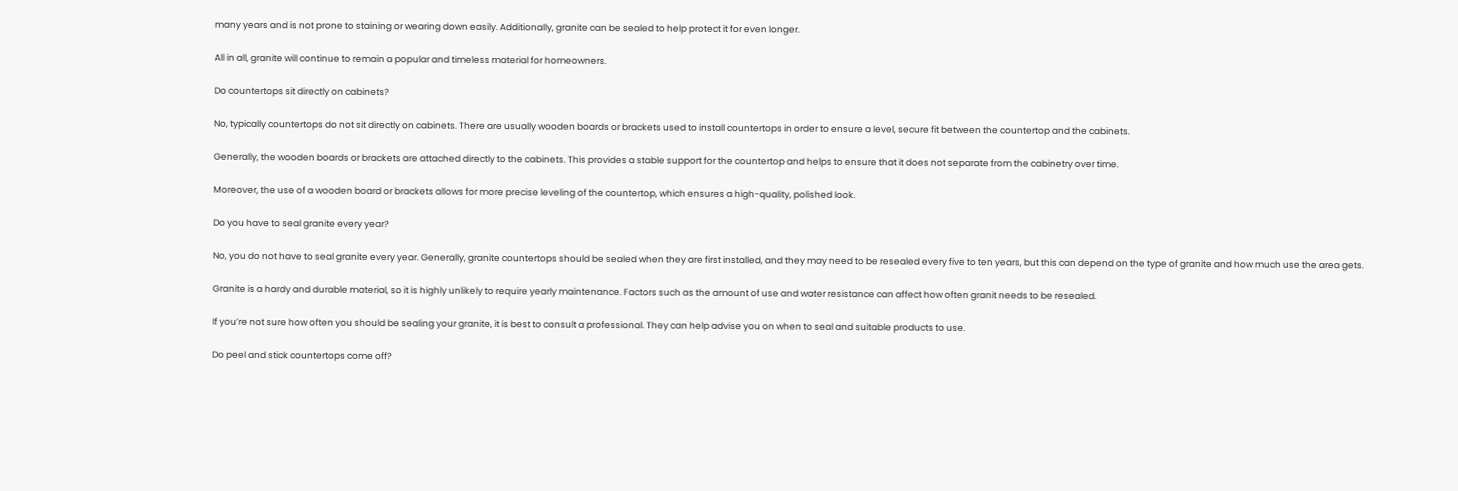many years and is not prone to staining or wearing down easily. Additionally, granite can be sealed to help protect it for even longer.

All in all, granite will continue to remain a popular and timeless material for homeowners.

Do countertops sit directly on cabinets?

No, typically countertops do not sit directly on cabinets. There are usually wooden boards or brackets used to install countertops in order to ensure a level, secure fit between the countertop and the cabinets.

Generally, the wooden boards or brackets are attached directly to the cabinets. This provides a stable support for the countertop and helps to ensure that it does not separate from the cabinetry over time.

Moreover, the use of a wooden board or brackets allows for more precise leveling of the countertop, which ensures a high-quality, polished look.

Do you have to seal granite every year?

No, you do not have to seal granite every year. Generally, granite countertops should be sealed when they are first installed, and they may need to be resealed every five to ten years, but this can depend on the type of granite and how much use the area gets.

Granite is a hardy and durable material, so it is highly unlikely to require yearly maintenance. Factors such as the amount of use and water resistance can affect how often granit needs to be resealed.

If you’re not sure how often you should be sealing your granite, it is best to consult a professional. They can help advise you on when to seal and suitable products to use.

Do peel and stick countertops come off?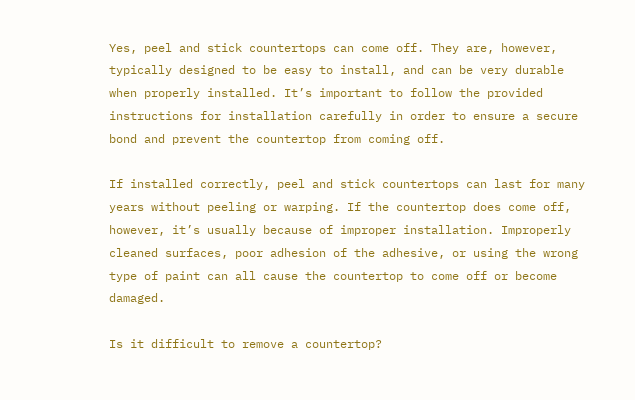Yes, peel and stick countertops can come off. They are, however, typically designed to be easy to install, and can be very durable when properly installed. It’s important to follow the provided instructions for installation carefully in order to ensure a secure bond and prevent the countertop from coming off.

If installed correctly, peel and stick countertops can last for many years without peeling or warping. If the countertop does come off, however, it’s usually because of improper installation. Improperly cleaned surfaces, poor adhesion of the adhesive, or using the wrong type of paint can all cause the countertop to come off or become damaged.

Is it difficult to remove a countertop?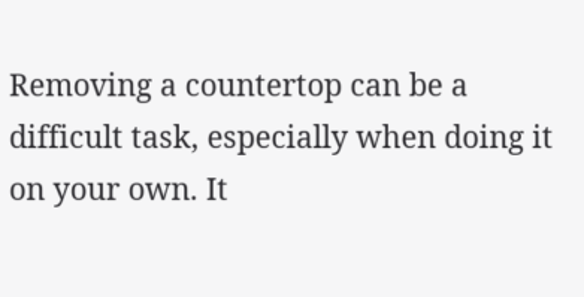Removing a countertop can be a difficult task, especially when doing it on your own. It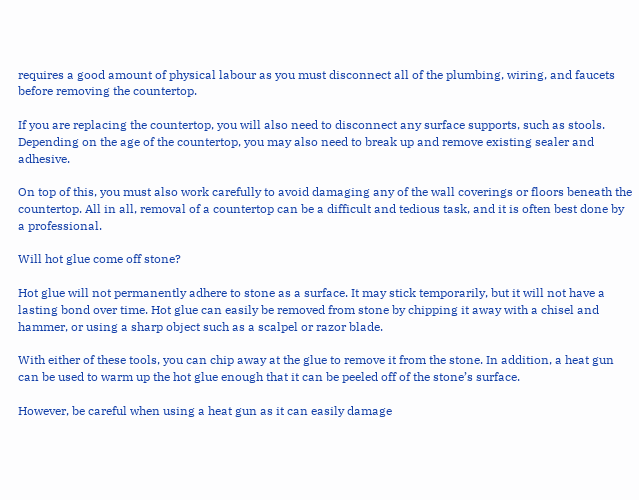requires a good amount of physical labour as you must disconnect all of the plumbing, wiring, and faucets before removing the countertop.

If you are replacing the countertop, you will also need to disconnect any surface supports, such as stools. Depending on the age of the countertop, you may also need to break up and remove existing sealer and adhesive.

On top of this, you must also work carefully to avoid damaging any of the wall coverings or floors beneath the countertop. All in all, removal of a countertop can be a difficult and tedious task, and it is often best done by a professional.

Will hot glue come off stone?

Hot glue will not permanently adhere to stone as a surface. It may stick temporarily, but it will not have a lasting bond over time. Hot glue can easily be removed from stone by chipping it away with a chisel and hammer, or using a sharp object such as a scalpel or razor blade.

With either of these tools, you can chip away at the glue to remove it from the stone. In addition, a heat gun can be used to warm up the hot glue enough that it can be peeled off of the stone’s surface.

However, be careful when using a heat gun as it can easily damage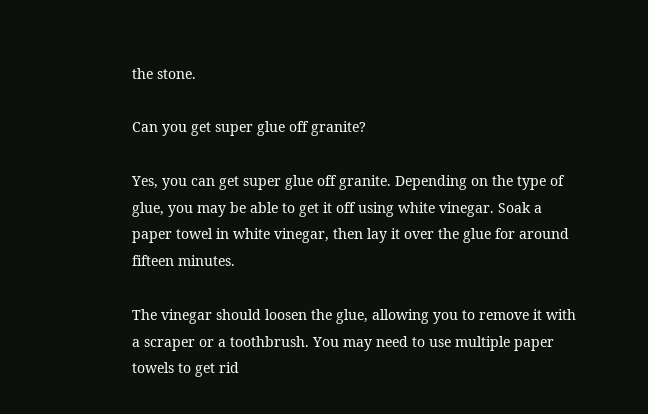the stone.

Can you get super glue off granite?

Yes, you can get super glue off granite. Depending on the type of glue, you may be able to get it off using white vinegar. Soak a paper towel in white vinegar, then lay it over the glue for around fifteen minutes.

The vinegar should loosen the glue, allowing you to remove it with a scraper or a toothbrush. You may need to use multiple paper towels to get rid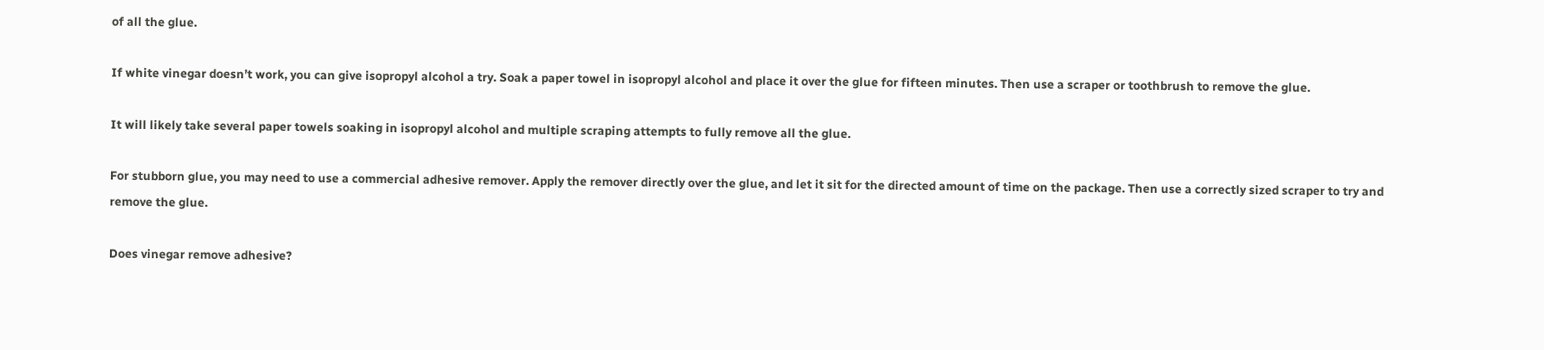of all the glue.

If white vinegar doesn’t work, you can give isopropyl alcohol a try. Soak a paper towel in isopropyl alcohol and place it over the glue for fifteen minutes. Then use a scraper or toothbrush to remove the glue.

It will likely take several paper towels soaking in isopropyl alcohol and multiple scraping attempts to fully remove all the glue.

For stubborn glue, you may need to use a commercial adhesive remover. Apply the remover directly over the glue, and let it sit for the directed amount of time on the package. Then use a correctly sized scraper to try and remove the glue.

Does vinegar remove adhesive?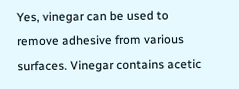Yes, vinegar can be used to remove adhesive from various surfaces. Vinegar contains acetic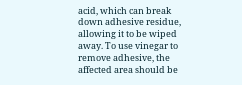acid, which can break down adhesive residue, allowing it to be wiped away. To use vinegar to remove adhesive, the affected area should be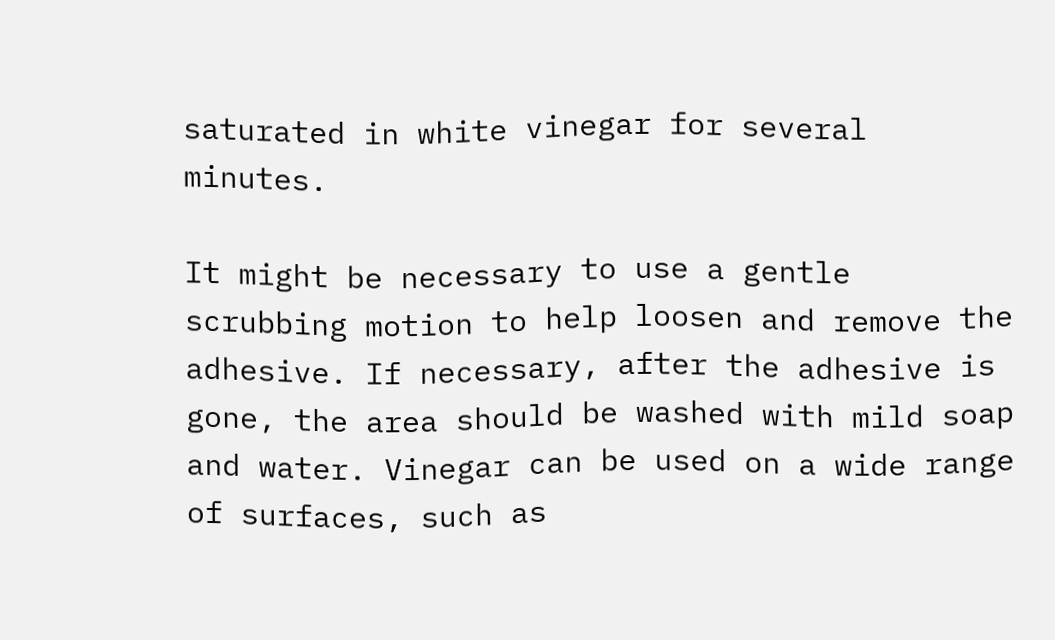saturated in white vinegar for several minutes.

It might be necessary to use a gentle scrubbing motion to help loosen and remove the adhesive. If necessary, after the adhesive is gone, the area should be washed with mild soap and water. Vinegar can be used on a wide range of surfaces, such as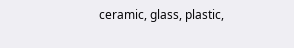ceramic, glass, plastic,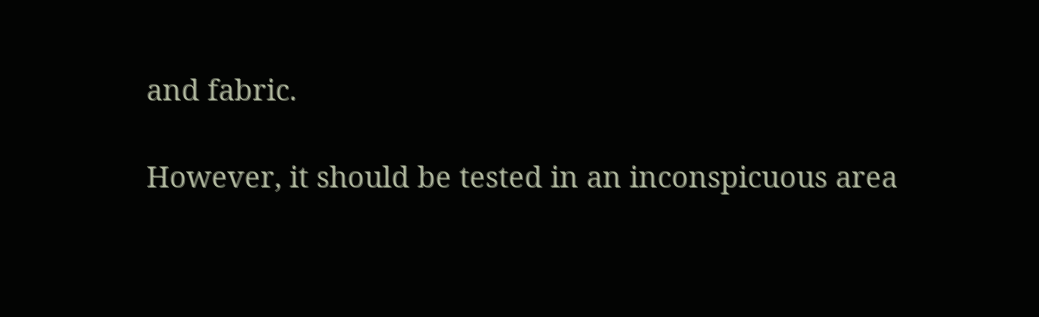and fabric.

However, it should be tested in an inconspicuous area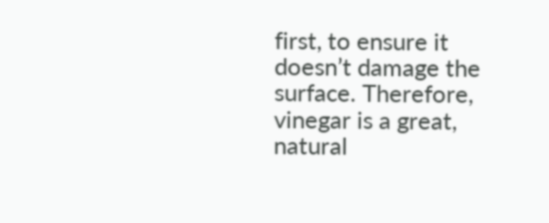first, to ensure it doesn’t damage the surface. Therefore, vinegar is a great, natural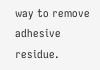way to remove adhesive residue.